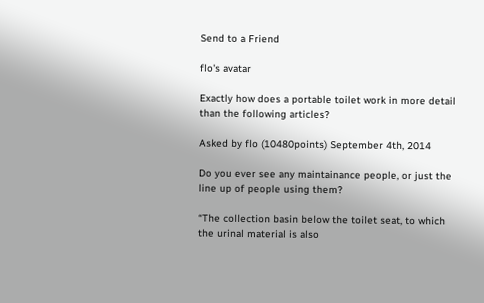Send to a Friend

flo's avatar

Exactly how does a portable toilet work in more detail than the following articles?

Asked by flo (10480points) September 4th, 2014

Do you ever see any maintainance people, or just the line up of people using them?

“The collection basin below the toilet seat, to which the urinal material is also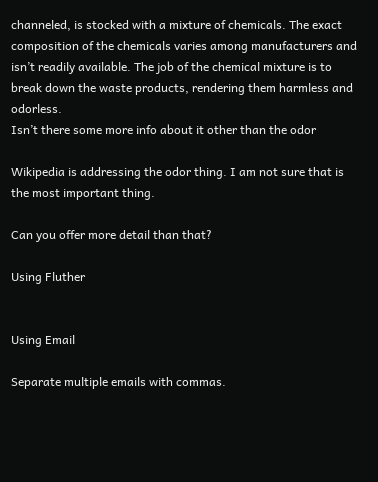channeled, is stocked with a mixture of chemicals. The exact composition of the chemicals varies among manufacturers and isn’t readily available. The job of the chemical mixture is to break down the waste products, rendering them harmless and odorless.
Isn’t there some more info about it other than the odor

Wikipedia is addressing the odor thing. I am not sure that is the most important thing.

Can you offer more detail than that?

Using Fluther


Using Email

Separate multiple emails with commas.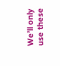We’ll only use these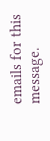emails for this message.